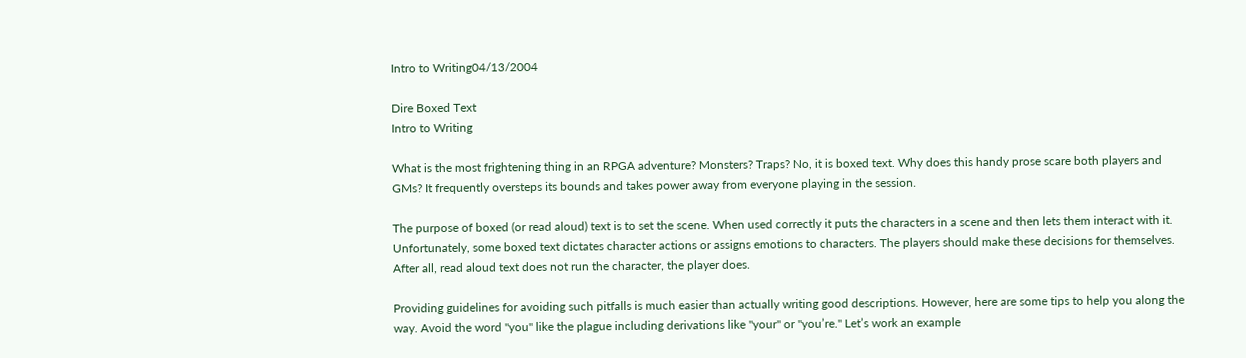Intro to Writing04/13/2004

Dire Boxed Text
Intro to Writing

What is the most frightening thing in an RPGA adventure? Monsters? Traps? No, it is boxed text. Why does this handy prose scare both players and GMs? It frequently oversteps its bounds and takes power away from everyone playing in the session.

The purpose of boxed (or read aloud) text is to set the scene. When used correctly it puts the characters in a scene and then lets them interact with it. Unfortunately, some boxed text dictates character actions or assigns emotions to characters. The players should make these decisions for themselves. After all, read aloud text does not run the character, the player does.

Providing guidelines for avoiding such pitfalls is much easier than actually writing good descriptions. However, here are some tips to help you along the way. Avoid the word "you" like the plague including derivations like "your" or "you’re." Let’s work an example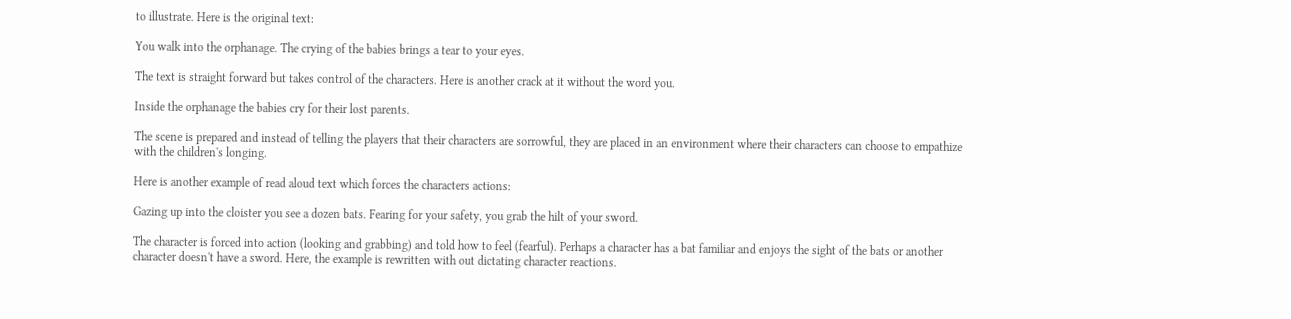to illustrate. Here is the original text:

You walk into the orphanage. The crying of the babies brings a tear to your eyes.

The text is straight forward but takes control of the characters. Here is another crack at it without the word you.

Inside the orphanage the babies cry for their lost parents.

The scene is prepared and instead of telling the players that their characters are sorrowful, they are placed in an environment where their characters can choose to empathize with the children's longing.

Here is another example of read aloud text which forces the characters actions:

Gazing up into the cloister you see a dozen bats. Fearing for your safety, you grab the hilt of your sword.

The character is forced into action (looking and grabbing) and told how to feel (fearful). Perhaps a character has a bat familiar and enjoys the sight of the bats or another character doesn't have a sword. Here, the example is rewritten with out dictating character reactions.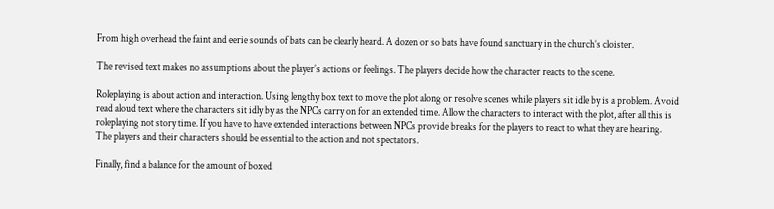From high overhead the faint and eerie sounds of bats can be clearly heard. A dozen or so bats have found sanctuary in the church’s cloister.

The revised text makes no assumptions about the player’s actions or feelings. The players decide how the character reacts to the scene.

Roleplaying is about action and interaction. Using lengthy box text to move the plot along or resolve scenes while players sit idle by is a problem. Avoid read aloud text where the characters sit idly by as the NPCs carry on for an extended time. Allow the characters to interact with the plot, after all this is roleplaying not story time. If you have to have extended interactions between NPCs provide breaks for the players to react to what they are hearing. The players and their characters should be essential to the action and not spectators.

Finally, find a balance for the amount of boxed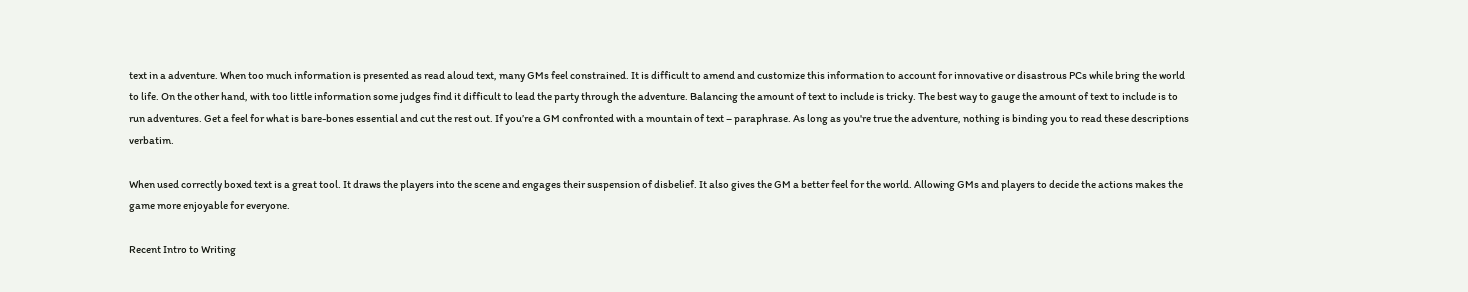text in a adventure. When too much information is presented as read aloud text, many GMs feel constrained. It is difficult to amend and customize this information to account for innovative or disastrous PCs while bring the world to life. On the other hand, with too little information some judges find it difficult to lead the party through the adventure. Balancing the amount of text to include is tricky. The best way to gauge the amount of text to include is to run adventures. Get a feel for what is bare-bones essential and cut the rest out. If you’re a GM confronted with a mountain of text – paraphrase. As long as you're true the adventure, nothing is binding you to read these descriptions verbatim.

When used correctly boxed text is a great tool. It draws the players into the scene and engages their suspension of disbelief. It also gives the GM a better feel for the world. Allowing GMs and players to decide the actions makes the game more enjoyable for everyone.

Recent Intro to Writing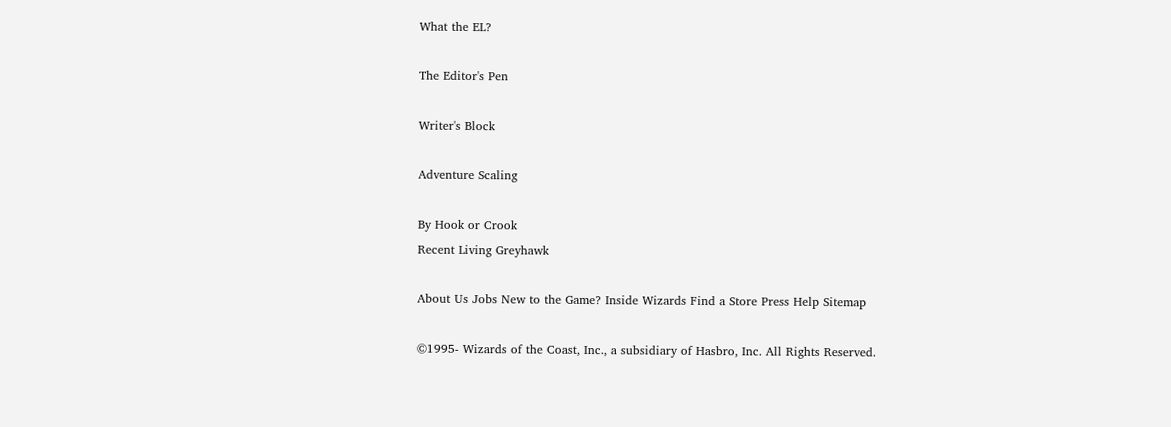What the EL?

The Editor's Pen

Writer's Block

Adventure Scaling

By Hook or Crook
Recent Living Greyhawk

About Us Jobs New to the Game? Inside Wizards Find a Store Press Help Sitemap

©1995- Wizards of the Coast, Inc., a subsidiary of Hasbro, Inc. All Rights Reserved.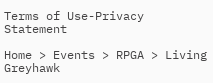Terms of Use-Privacy Statement

Home > Events > RPGA > Living Greyhawk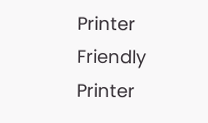Printer Friendly Printer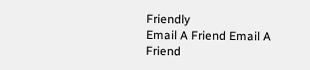Friendly
Email A Friend Email A Friend